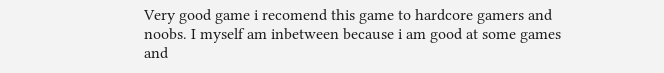Very good game i recomend this game to hardcore gamers and noobs. I myself am inbetween because i am good at some games and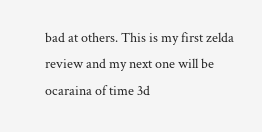bad at others. This is my first zelda review and my next one will be ocaraina of time 3d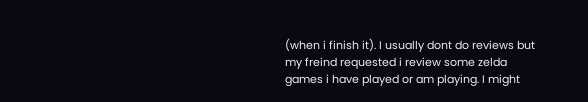(when i finish it). I usually dont do reviews but my freind requested i review some zelda games i have played or am playing. I might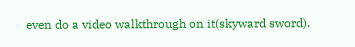even do a video walkthrough on it(skyward sword).